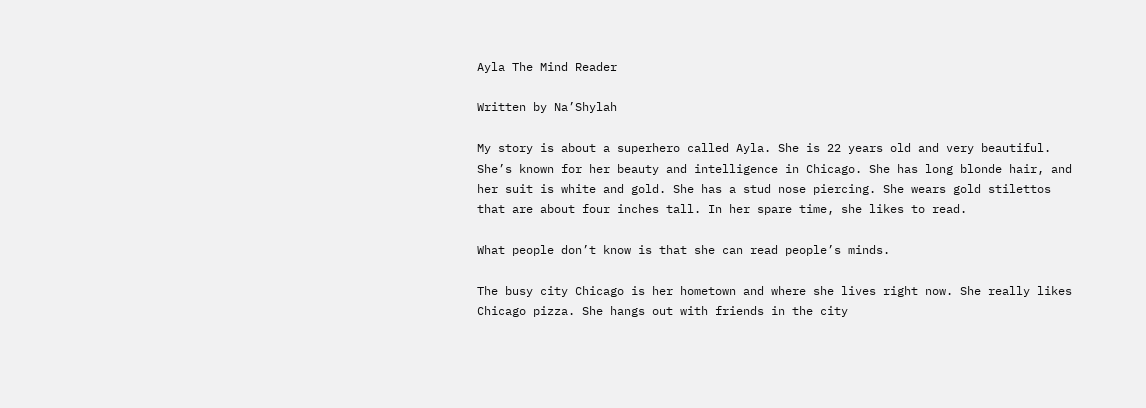Ayla The Mind Reader

Written by Na’Shylah

My story is about a superhero called Ayla. She is 22 years old and very beautiful. She’s known for her beauty and intelligence in Chicago. She has long blonde hair, and her suit is white and gold. She has a stud nose piercing. She wears gold stilettos that are about four inches tall. In her spare time, she likes to read.

What people don’t know is that she can read people’s minds.

The busy city Chicago is her hometown and where she lives right now. She really likes Chicago pizza. She hangs out with friends in the city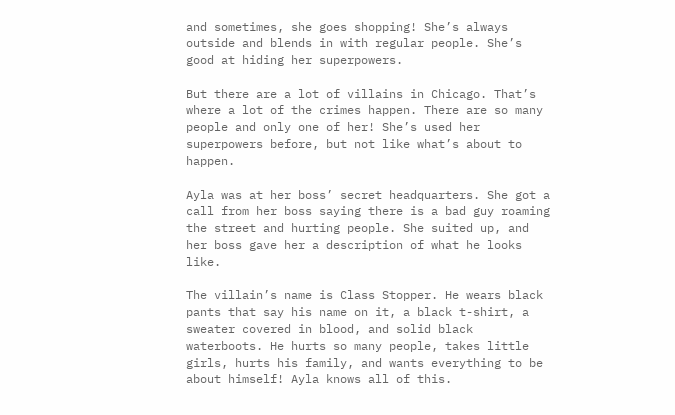and sometimes, she goes shopping! She’s always outside and blends in with regular people. She’s good at hiding her superpowers.

But there are a lot of villains in Chicago. That’s where a lot of the crimes happen. There are so many people and only one of her! She’s used her superpowers before, but not like what’s about to happen.

Ayla was at her boss’ secret headquarters. She got a call from her boss saying there is a bad guy roaming the street and hurting people. She suited up, and her boss gave her a description of what he looks like.

The villain’s name is Class Stopper. He wears black pants that say his name on it, a black t-shirt, a sweater covered in blood, and solid black waterboots. He hurts so many people, takes little girls, hurts his family, and wants everything to be about himself! Ayla knows all of this.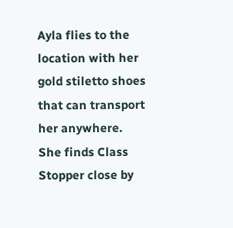Ayla flies to the location with her gold stiletto shoes that can transport her anywhere. She finds Class Stopper close by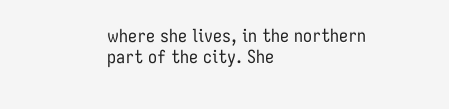where she lives, in the northern part of the city. She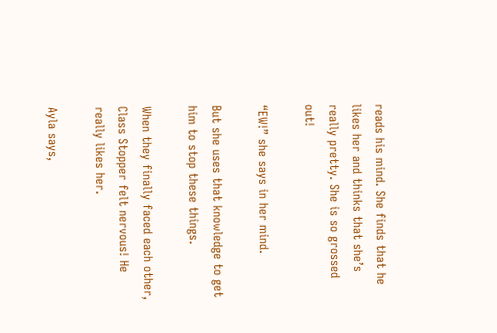reads his mind. She finds that he likes her and thinks that she’s really pretty. She is so grossed out!

“EW!” she says in her mind.

But she uses that knowledge to get him to stop these things.

When they finally faced each other, Class Stopper felt nervous! He really likes her.

Ayla says,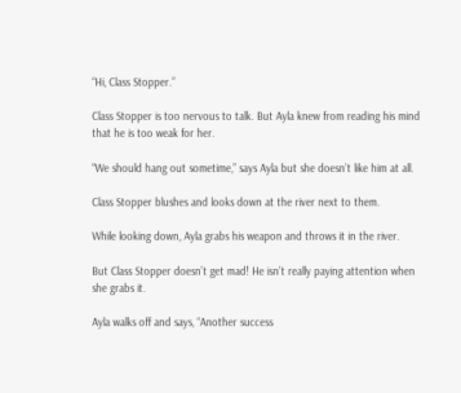“Hi, Class Stopper.”

Class Stopper is too nervous to talk. But Ayla knew from reading his mind that he is too weak for her.

“We should hang out sometime,” says Ayla but she doesn’t like him at all.

Class Stopper blushes and looks down at the river next to them.

While looking down, Ayla grabs his weapon and throws it in the river.

But Class Stopper doesn’t get mad! He isn’t really paying attention when she grabs it.

Ayla walks off and says, “Another success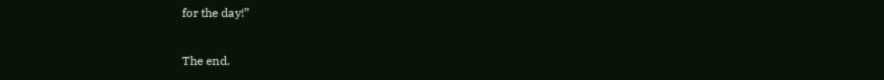for the day!”

The end.